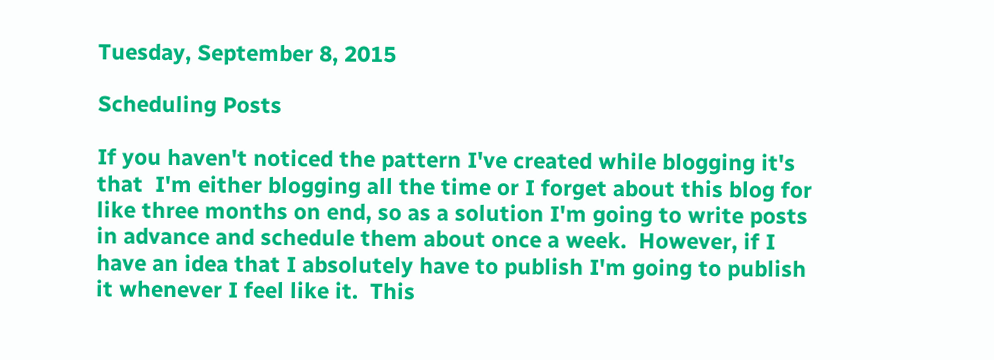Tuesday, September 8, 2015

Scheduling Posts

If you haven't noticed the pattern I've created while blogging it's that  I'm either blogging all the time or I forget about this blog for like three months on end, so as a solution I'm going to write posts in advance and schedule them about once a week.  However, if I have an idea that I absolutely have to publish I'm going to publish it whenever I feel like it.  This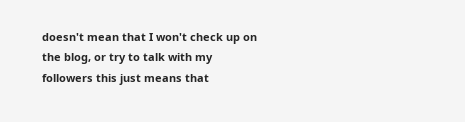doesn't mean that I won't check up on the blog, or try to talk with my followers this just means that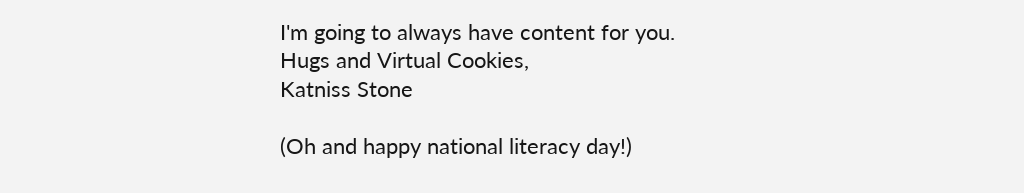I'm going to always have content for you.
Hugs and Virtual Cookies,
Katniss Stone

(Oh and happy national literacy day!)